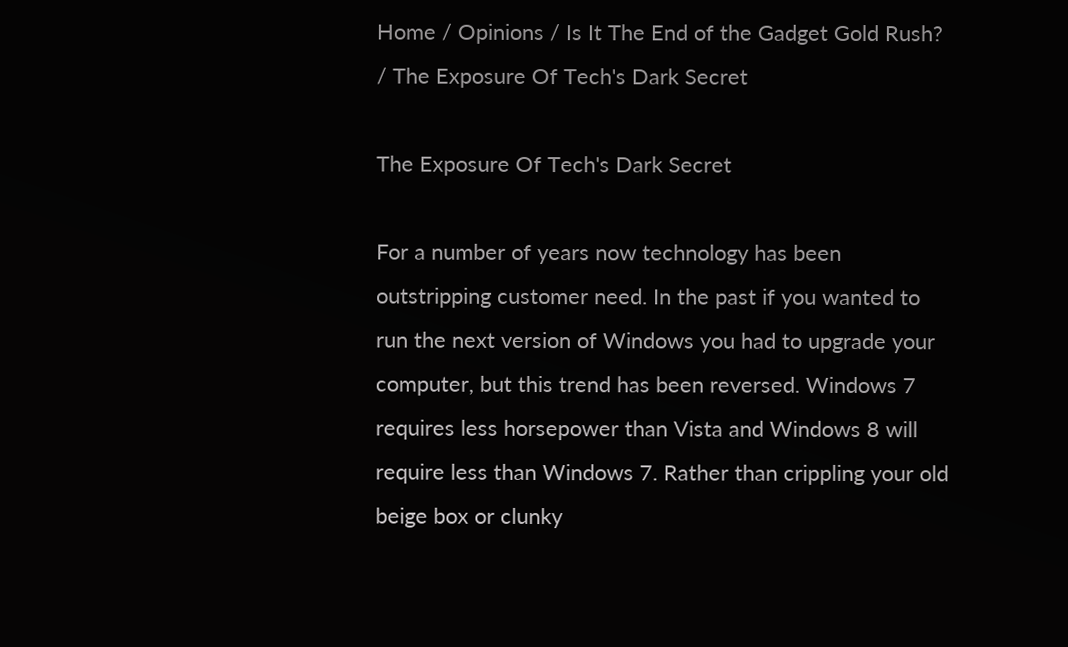Home / Opinions / Is It The End of the Gadget Gold Rush? / The Exposure Of Tech's Dark Secret

The Exposure Of Tech's Dark Secret

For a number of years now technology has been outstripping customer need. In the past if you wanted to run the next version of Windows you had to upgrade your computer, but this trend has been reversed. Windows 7 requires less horsepower than Vista and Windows 8 will require less than Windows 7. Rather than crippling your old beige box or clunky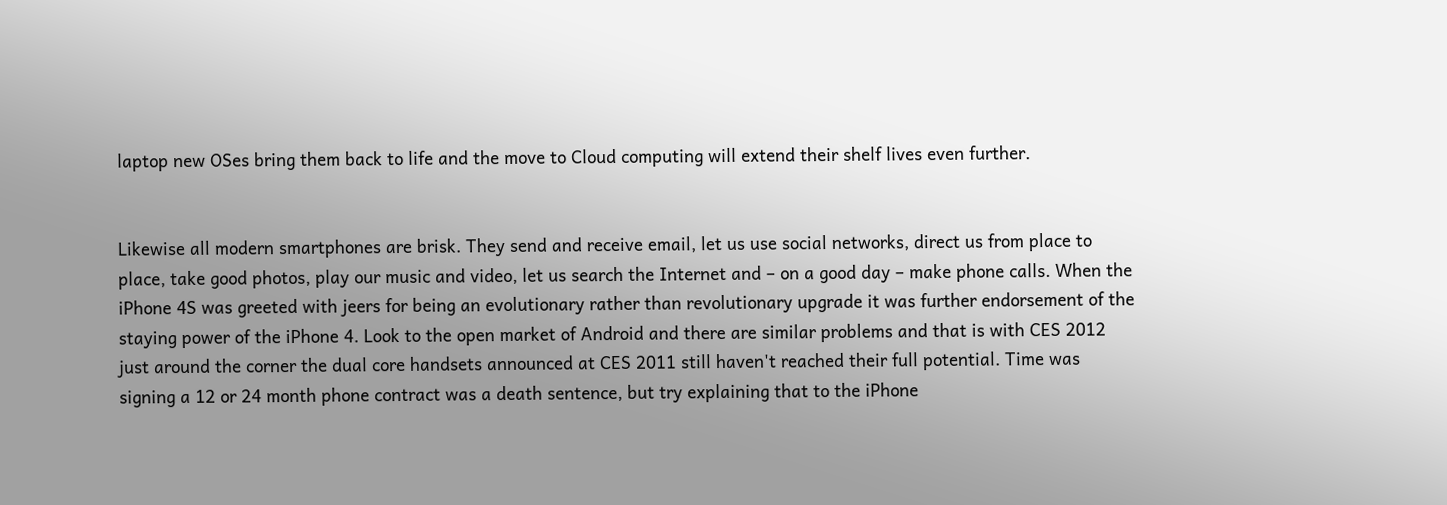laptop new OSes bring them back to life and the move to Cloud computing will extend their shelf lives even further.


Likewise all modern smartphones are brisk. They send and receive email, let us use social networks, direct us from place to place, take good photos, play our music and video, let us search the Internet and – on a good day – make phone calls. When the iPhone 4S was greeted with jeers for being an evolutionary rather than revolutionary upgrade it was further endorsement of the staying power of the iPhone 4. Look to the open market of Android and there are similar problems and that is with CES 2012 just around the corner the dual core handsets announced at CES 2011 still haven't reached their full potential. Time was signing a 12 or 24 month phone contract was a death sentence, but try explaining that to the iPhone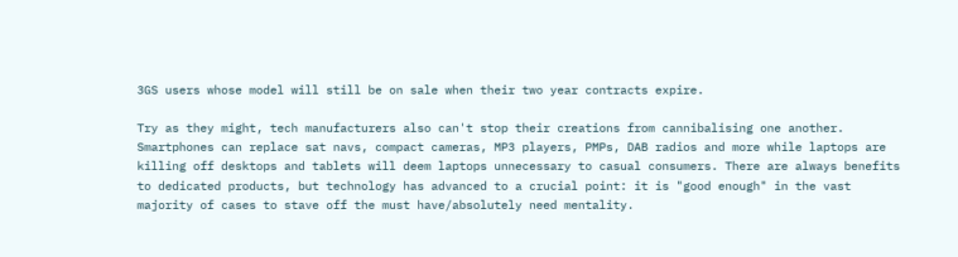3GS users whose model will still be on sale when their two year contracts expire.

Try as they might, tech manufacturers also can't stop their creations from cannibalising one another. Smartphones can replace sat navs, compact cameras, MP3 players, PMPs, DAB radios and more while laptops are killing off desktops and tablets will deem laptops unnecessary to casual consumers. There are always benefits to dedicated products, but technology has advanced to a crucial point: it is "good enough" in the vast majority of cases to stave off the must have/absolutely need mentality.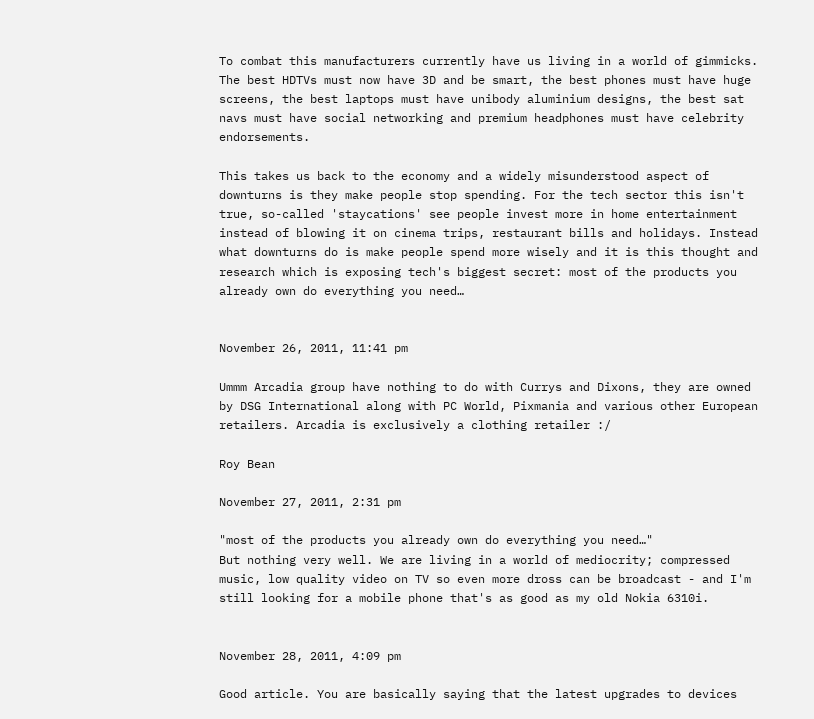To combat this manufacturers currently have us living in a world of gimmicks. The best HDTVs must now have 3D and be smart, the best phones must have huge screens, the best laptops must have unibody aluminium designs, the best sat navs must have social networking and premium headphones must have celebrity endorsements.

This takes us back to the economy and a widely misunderstood aspect of downturns is they make people stop spending. For the tech sector this isn't true, so-called 'staycations' see people invest more in home entertainment instead of blowing it on cinema trips, restaurant bills and holidays. Instead what downturns do is make people spend more wisely and it is this thought and research which is exposing tech's biggest secret: most of the products you already own do everything you need…


November 26, 2011, 11:41 pm

Ummm Arcadia group have nothing to do with Currys and Dixons, they are owned by DSG International along with PC World, Pixmania and various other European retailers. Arcadia is exclusively a clothing retailer :/

Roy Bean

November 27, 2011, 2:31 pm

"most of the products you already own do everything you need…"
But nothing very well. We are living in a world of mediocrity; compressed music, low quality video on TV so even more dross can be broadcast - and I'm still looking for a mobile phone that's as good as my old Nokia 6310i.


November 28, 2011, 4:09 pm

Good article. You are basically saying that the latest upgrades to devices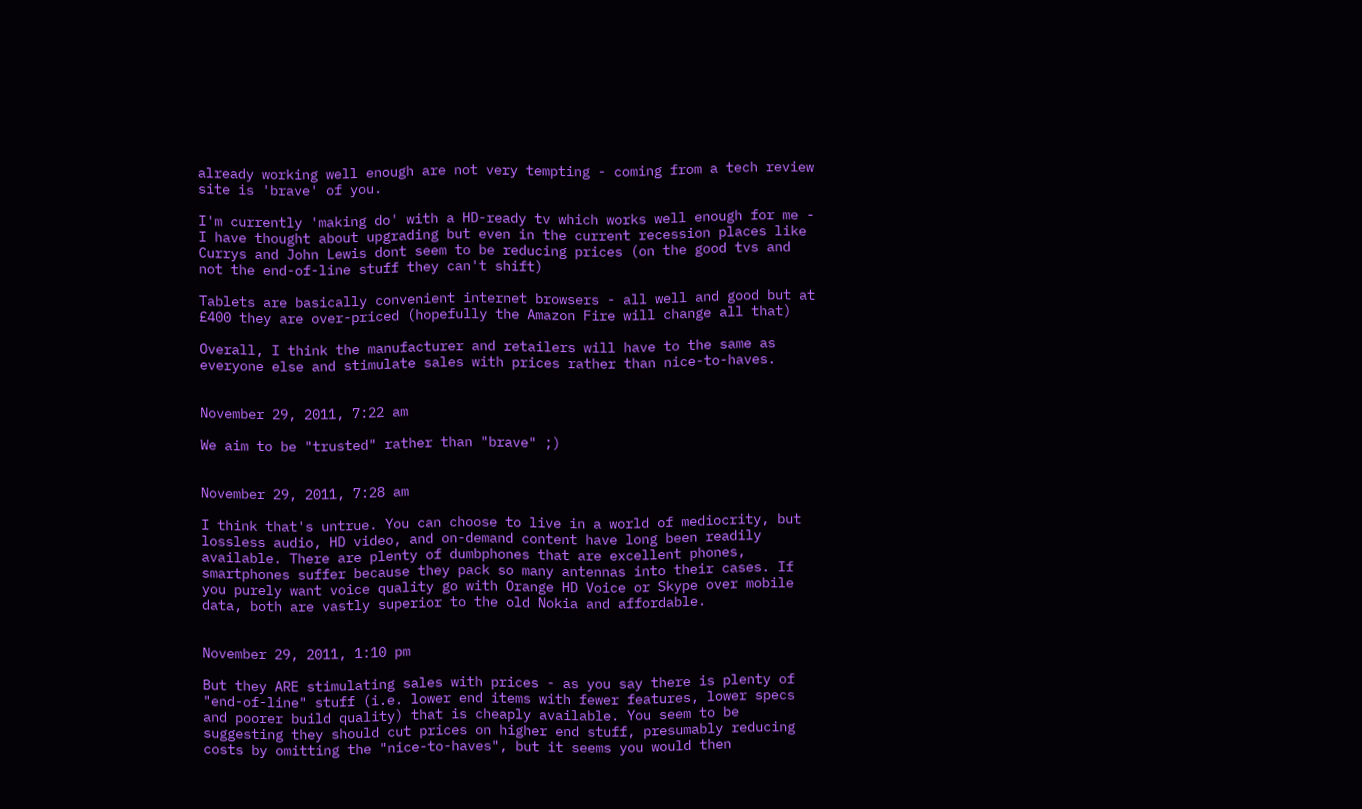already working well enough are not very tempting - coming from a tech review site is 'brave' of you.

I'm currently 'making do' with a HD-ready tv which works well enough for me - I have thought about upgrading but even in the current recession places like Currys and John Lewis dont seem to be reducing prices (on the good tvs and not the end-of-line stuff they can't shift)

Tablets are basically convenient internet browsers - all well and good but at £400 they are over-priced (hopefully the Amazon Fire will change all that)

Overall, I think the manufacturer and retailers will have to the same as everyone else and stimulate sales with prices rather than nice-to-haves.


November 29, 2011, 7:22 am

We aim to be "trusted" rather than "brave" ;)


November 29, 2011, 7:28 am

I think that's untrue. You can choose to live in a world of mediocrity, but lossless audio, HD video, and on-demand content have long been readily available. There are plenty of dumbphones that are excellent phones, smartphones suffer because they pack so many antennas into their cases. If you purely want voice quality go with Orange HD Voice or Skype over mobile data, both are vastly superior to the old Nokia and affordable.


November 29, 2011, 1:10 pm

But they ARE stimulating sales with prices - as you say there is plenty of "end-of-line" stuff (i.e. lower end items with fewer features, lower specs and poorer build quality) that is cheaply available. You seem to be suggesting they should cut prices on higher end stuff, presumably reducing costs by omitting the "nice-to-haves", but it seems you would then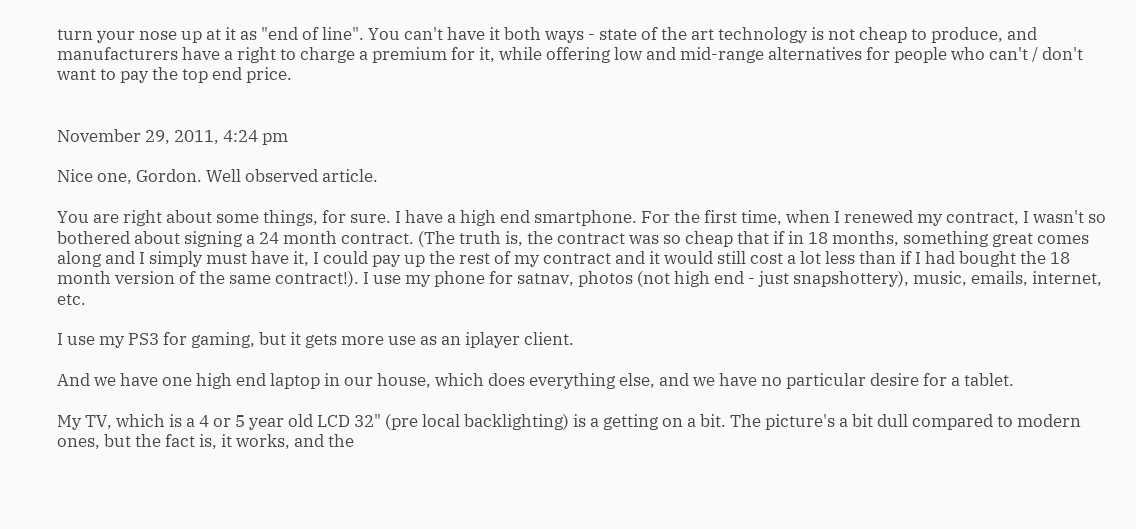turn your nose up at it as "end of line". You can't have it both ways - state of the art technology is not cheap to produce, and manufacturers have a right to charge a premium for it, while offering low and mid-range alternatives for people who can't / don't want to pay the top end price.


November 29, 2011, 4:24 pm

Nice one, Gordon. Well observed article.

You are right about some things, for sure. I have a high end smartphone. For the first time, when I renewed my contract, I wasn't so bothered about signing a 24 month contract. (The truth is, the contract was so cheap that if in 18 months, something great comes along and I simply must have it, I could pay up the rest of my contract and it would still cost a lot less than if I had bought the 18 month version of the same contract!). I use my phone for satnav, photos (not high end - just snapshottery), music, emails, internet, etc.

I use my PS3 for gaming, but it gets more use as an iplayer client.

And we have one high end laptop in our house, which does everything else, and we have no particular desire for a tablet.

My TV, which is a 4 or 5 year old LCD 32" (pre local backlighting) is a getting on a bit. The picture's a bit dull compared to modern ones, but the fact is, it works, and the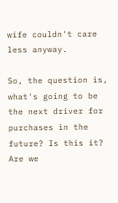wife couldn't care less anyway.

So, the question is, what's going to be the next driver for purchases in the future? Is this it? Are we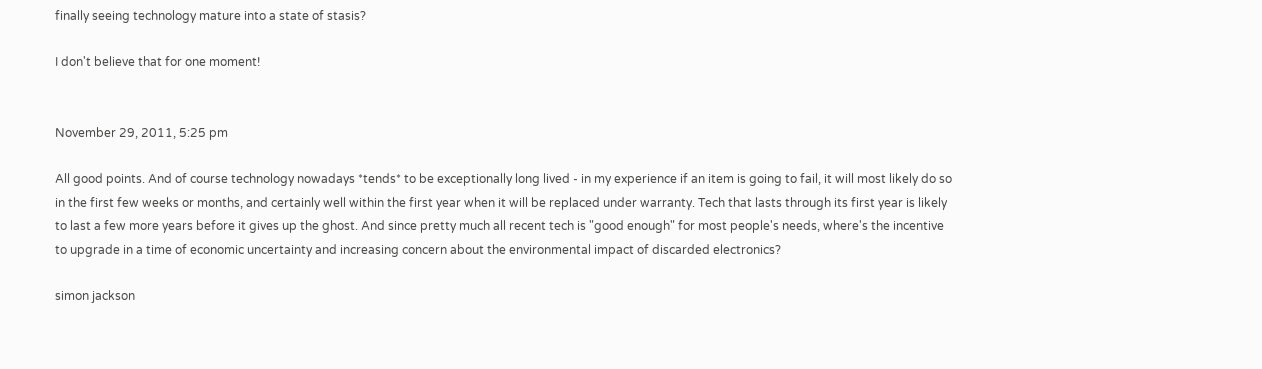finally seeing technology mature into a state of stasis?

I don't believe that for one moment!


November 29, 2011, 5:25 pm

All good points. And of course technology nowadays *tends* to be exceptionally long lived - in my experience if an item is going to fail, it will most likely do so in the first few weeks or months, and certainly well within the first year when it will be replaced under warranty. Tech that lasts through its first year is likely to last a few more years before it gives up the ghost. And since pretty much all recent tech is "good enough" for most people's needs, where's the incentive to upgrade in a time of economic uncertainty and increasing concern about the environmental impact of discarded electronics?

simon jackson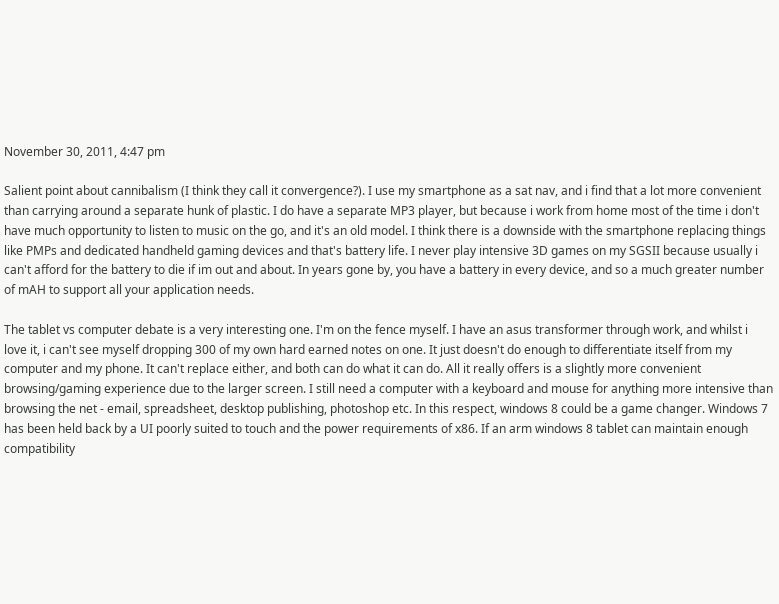November 30, 2011, 4:47 pm

Salient point about cannibalism (I think they call it convergence?). I use my smartphone as a sat nav, and i find that a lot more convenient than carrying around a separate hunk of plastic. I do have a separate MP3 player, but because i work from home most of the time i don't have much opportunity to listen to music on the go, and it's an old model. I think there is a downside with the smartphone replacing things like PMPs and dedicated handheld gaming devices and that's battery life. I never play intensive 3D games on my SGSII because usually i can't afford for the battery to die if im out and about. In years gone by, you have a battery in every device, and so a much greater number of mAH to support all your application needs.

The tablet vs computer debate is a very interesting one. I'm on the fence myself. I have an asus transformer through work, and whilst i love it, i can't see myself dropping 300 of my own hard earned notes on one. It just doesn't do enough to differentiate itself from my computer and my phone. It can't replace either, and both can do what it can do. All it really offers is a slightly more convenient browsing/gaming experience due to the larger screen. I still need a computer with a keyboard and mouse for anything more intensive than browsing the net - email, spreadsheet, desktop publishing, photoshop etc. In this respect, windows 8 could be a game changer. Windows 7 has been held back by a UI poorly suited to touch and the power requirements of x86. If an arm windows 8 tablet can maintain enough compatibility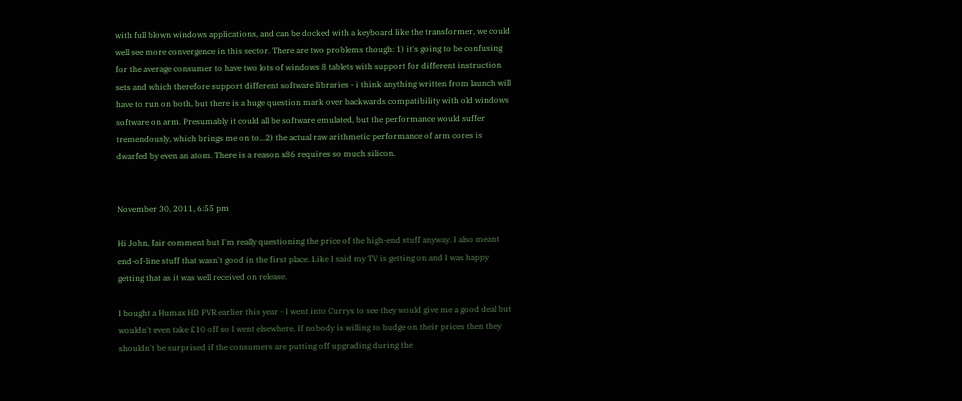with full blown windows applications, and can be docked with a keyboard like the transformer, we could well see more convergence in this sector. There are two problems though: 1) it's going to be confusing for the average consumer to have two lots of windows 8 tablets with support for different instruction sets and which therefore support different software libraries - i think anything written from launch will have to run on both, but there is a huge question mark over backwards compatibility with old windows software on arm. Presumably it could all be software emulated, but the performance would suffer tremendously, which brings me on to...2) the actual raw arithmetic performance of arm cores is dwarfed by even an atom. There is a reason x86 requires so much silicon.


November 30, 2011, 6:55 pm

Hi John, fair comment but I'm really questioning the price of the high-end stuff anyway. I also meant end-of-line stuff that wasn't good in the first place. Like I said my TV is getting on and I was happy getting that as it was well received on release.

I bought a Humax HD PVR earlier this year - I went into Currys to see they would give me a good deal but wouldn't even take £10 off so I went elsewhere. If nobody is willing to budge on their prices then they shouldn't be surprised if the consumers are putting off upgrading during the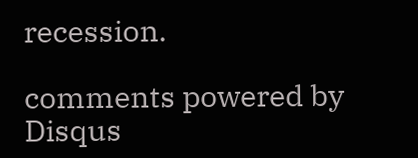recession.

comments powered by Disqus